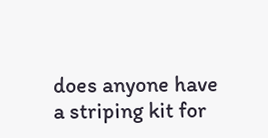does anyone have a striping kit for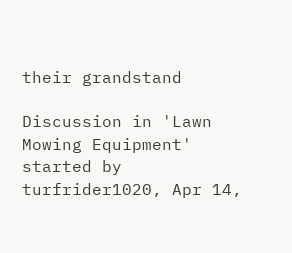their grandstand

Discussion in 'Lawn Mowing Equipment' started by turfrider1020, Apr 14,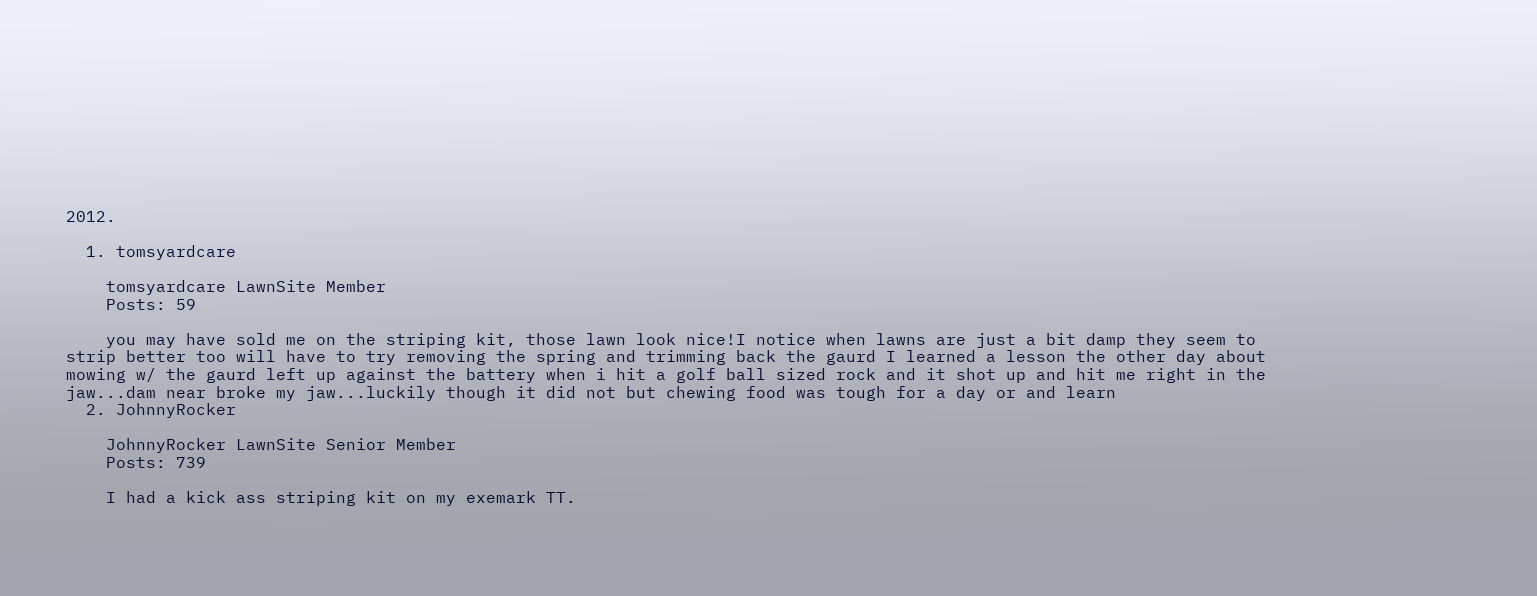2012.

  1. tomsyardcare

    tomsyardcare LawnSite Member
    Posts: 59

    you may have sold me on the striping kit, those lawn look nice!I notice when lawns are just a bit damp they seem to strip better too will have to try removing the spring and trimming back the gaurd I learned a lesson the other day about mowing w/ the gaurd left up against the battery when i hit a golf ball sized rock and it shot up and hit me right in the jaw...dam near broke my jaw...luckily though it did not but chewing food was tough for a day or and learn
  2. JohnnyRocker

    JohnnyRocker LawnSite Senior Member
    Posts: 739

    I had a kick ass striping kit on my exemark TT.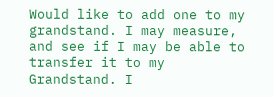Would like to add one to my grandstand. I may measure, and see if I may be able to transfer it to my Grandstand. I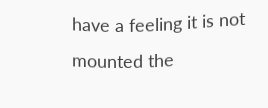have a feeling it is not mounted the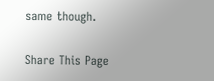same though.

Share This Page